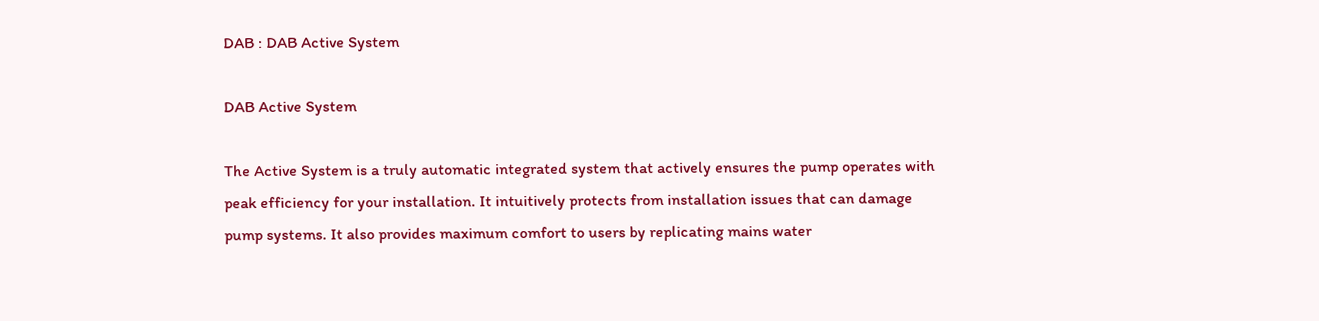DAB : DAB Active System

DAB Active System

The Active System is a truly automatic integrated system that actively ensures the pump operates with peak efficiency for your installation. It intuitively protects from installation issues that can damage pump systems. It also provides maximum comfort to users by replicating mains water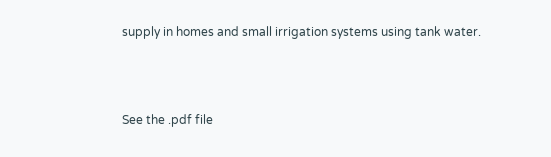supply in homes and small irrigation systems using tank water.



See the .pdf file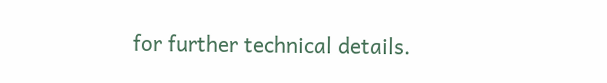for further technical details.